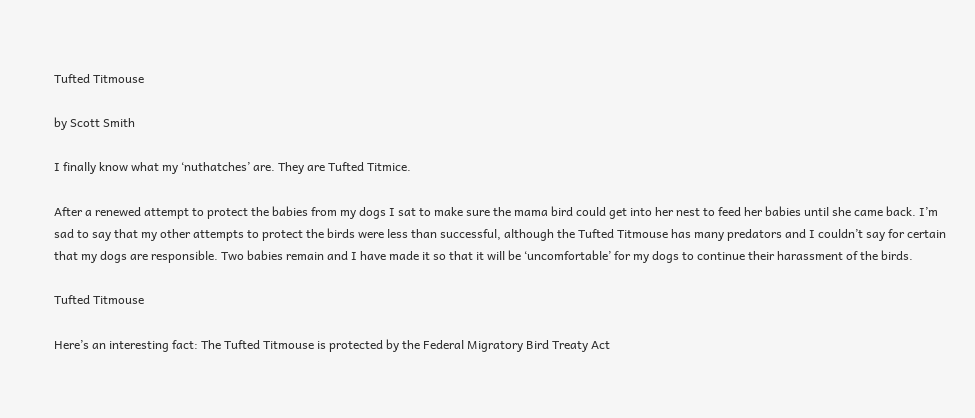Tufted Titmouse

by Scott Smith

I finally know what my ‘nuthatches’ are. They are Tufted Titmice.

After a renewed attempt to protect the babies from my dogs I sat to make sure the mama bird could get into her nest to feed her babies until she came back. I’m sad to say that my other attempts to protect the birds were less than successful, although the Tufted Titmouse has many predators and I couldn’t say for certain that my dogs are responsible. Two babies remain and I have made it so that it will be ‘uncomfortable’ for my dogs to continue their harassment of the birds.

Tufted Titmouse

Here’s an interesting fact: The Tufted Titmouse is protected by the Federal Migratory Bird Treaty Act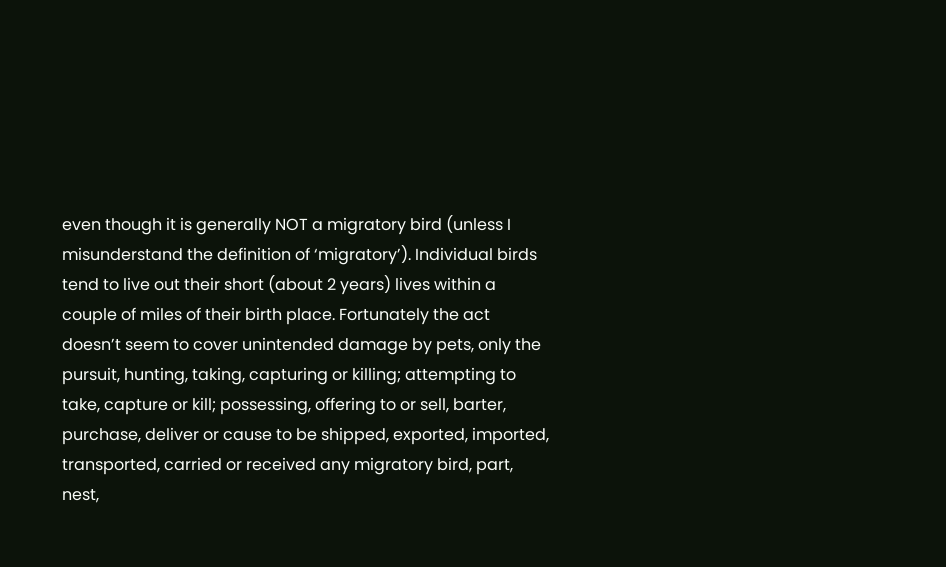even though it is generally NOT a migratory bird (unless I misunderstand the definition of ‘migratory’). Individual birds tend to live out their short (about 2 years) lives within a couple of miles of their birth place. Fortunately the act doesn’t seem to cover unintended damage by pets, only the pursuit, hunting, taking, capturing or killing; attempting to take, capture or kill; possessing, offering to or sell, barter, purchase, deliver or cause to be shipped, exported, imported, transported, carried or received any migratory bird, part, nest,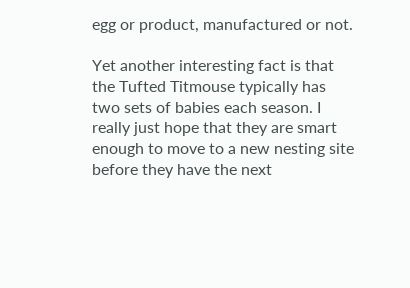egg or product, manufactured or not.

Yet another interesting fact is that the Tufted Titmouse typically has two sets of babies each season. I really just hope that they are smart enough to move to a new nesting site before they have the next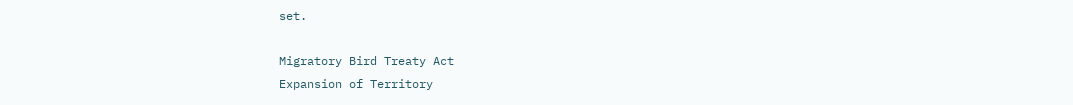set.

Migratory Bird Treaty Act
Expansion of Territory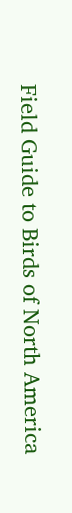Field Guide to Birds of North America